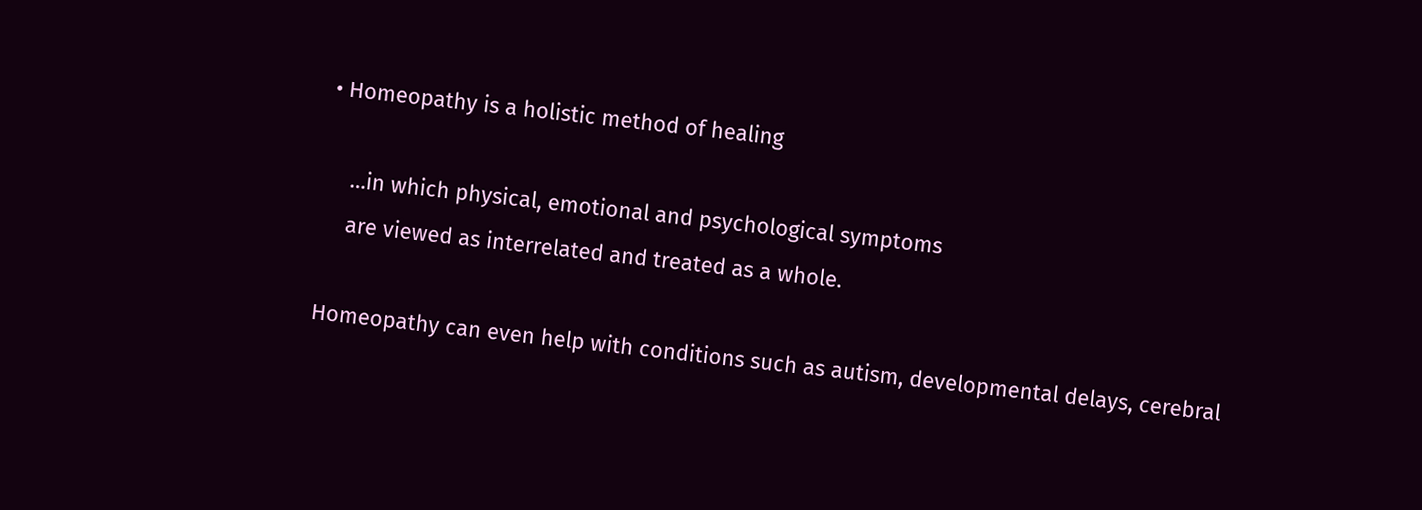• Homeopathy is a holistic method of healing

    …in which physical, emotional and psychological symptoms
    are viewed as interrelated and treated as a whole.

Homeopathy can even help with conditions such as autism, developmental delays, cerebral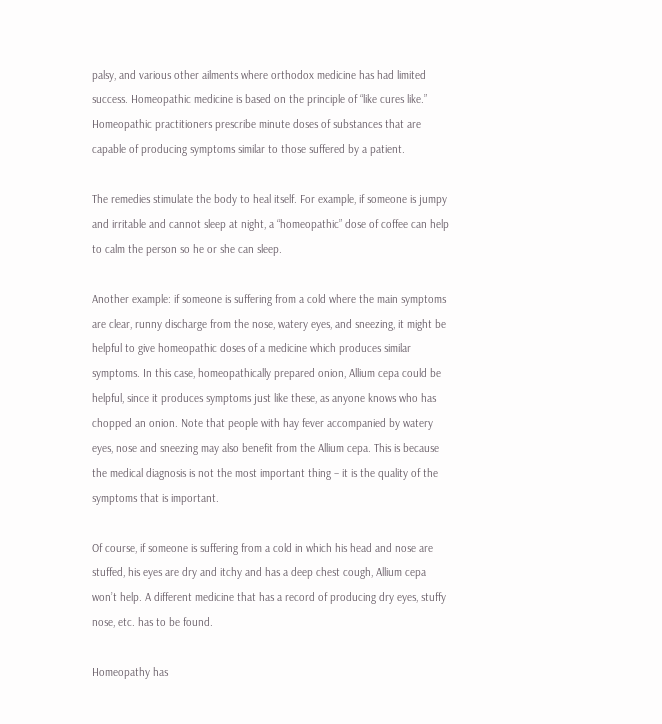palsy, and various other ailments where orthodox medicine has had limited success. Homeopathic medicine is based on the principle of “like cures like.” Homeopathic practitioners prescribe minute doses of substances that are capable of producing symptoms similar to those suffered by a patient.

The remedies stimulate the body to heal itself. For example, if someone is jumpy and irritable and cannot sleep at night, a “homeopathic” dose of coffee can help to calm the person so he or she can sleep.

Another example: if someone is suffering from a cold where the main symptoms are clear, runny discharge from the nose, watery eyes, and sneezing, it might be helpful to give homeopathic doses of a medicine which produces similar symptoms. In this case, homeopathically prepared onion, Allium cepa could be helpful, since it produces symptoms just like these, as anyone knows who has chopped an onion. Note that people with hay fever accompanied by watery eyes, nose and sneezing may also benefit from the Allium cepa. This is because the medical diagnosis is not the most important thing – it is the quality of the symptoms that is important.

Of course, if someone is suffering from a cold in which his head and nose are stuffed, his eyes are dry and itchy and has a deep chest cough, Allium cepa won’t help. A different medicine that has a record of producing dry eyes, stuffy nose, etc. has to be found.

Homeopathy has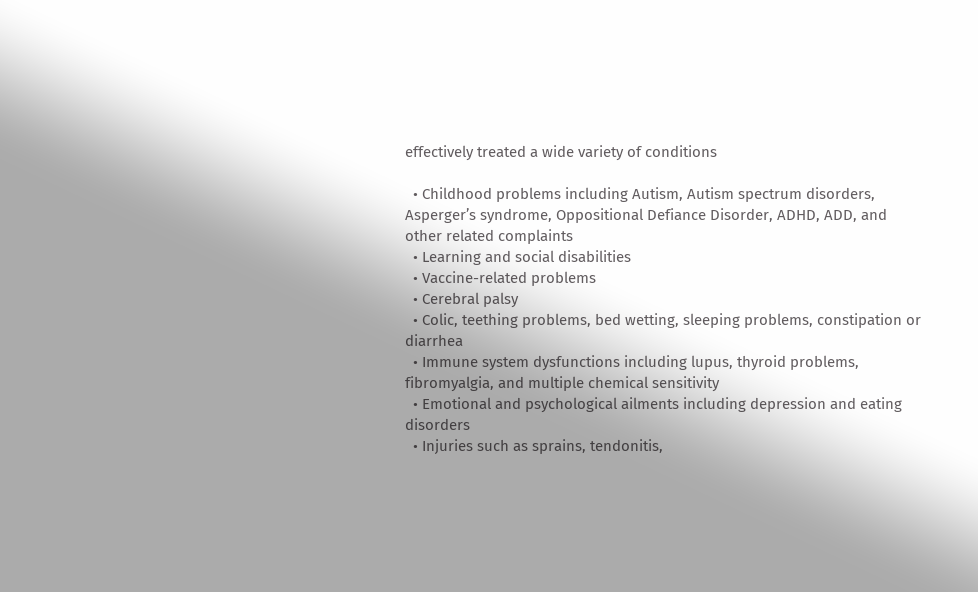effectively treated a wide variety of conditions

  • Childhood problems including Autism, Autism spectrum disorders, Asperger’s syndrome, Oppositional Defiance Disorder, ADHD, ADD, and other related complaints
  • Learning and social disabilities
  • Vaccine-related problems
  • Cerebral palsy
  • Colic, teething problems, bed wetting, sleeping problems, constipation or diarrhea
  • Immune system dysfunctions including lupus, thyroid problems, fibromyalgia, and multiple chemical sensitivity
  • Emotional and psychological ailments including depression and eating disorders
  • Injuries such as sprains, tendonitis,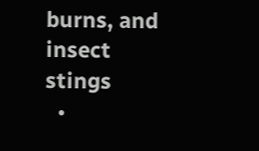burns, and insect stings
  •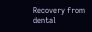Recovery from dental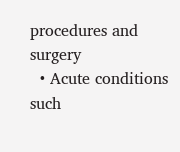procedures and surgery
  • Acute conditions such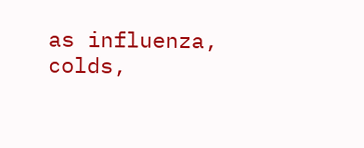as influenza, colds,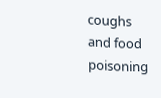coughs and food poisoning